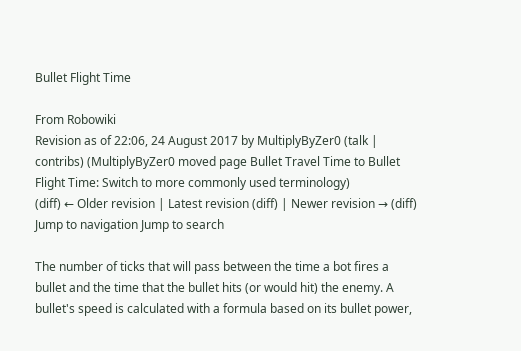Bullet Flight Time

From Robowiki
Revision as of 22:06, 24 August 2017 by MultiplyByZer0 (talk | contribs) (MultiplyByZer0 moved page Bullet Travel Time to Bullet Flight Time: Switch to more commonly used terminology)
(diff) ← Older revision | Latest revision (diff) | Newer revision → (diff)
Jump to navigation Jump to search

The number of ticks that will pass between the time a bot fires a bullet and the time that the bullet hits (or would hit) the enemy. A bullet's speed is calculated with a formula based on its bullet power,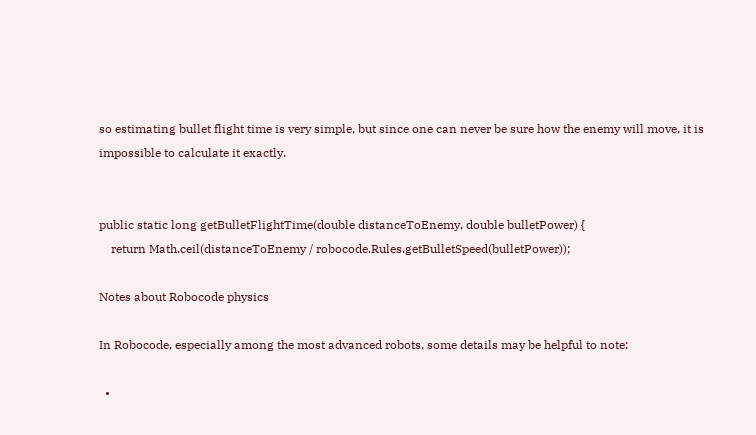so estimating bullet flight time is very simple, but since one can never be sure how the enemy will move, it is impossible to calculate it exactly.


public static long getBulletFlightTime(double distanceToEnemy, double bulletPower) {
    return Math.ceil(distanceToEnemy / robocode.Rules.getBulletSpeed(bulletPower));

Notes about Robocode physics

In Robocode, especially among the most advanced robots, some details may be helpful to note:

  •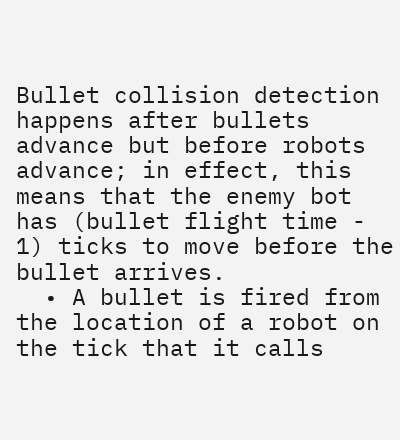Bullet collision detection happens after bullets advance but before robots advance; in effect, this means that the enemy bot has (bullet flight time - 1) ticks to move before the bullet arrives.
  • A bullet is fired from the location of a robot on the tick that it calls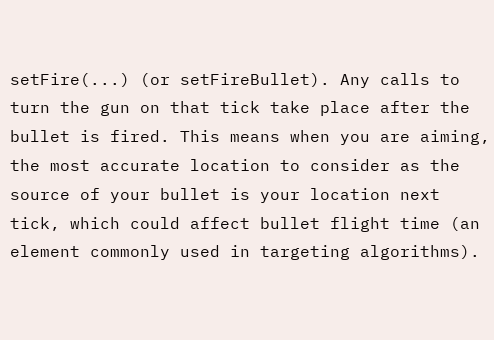setFire(...) (or setFireBullet). Any calls to turn the gun on that tick take place after the bullet is fired. This means when you are aiming, the most accurate location to consider as the source of your bullet is your location next tick, which could affect bullet flight time (an element commonly used in targeting algorithms).